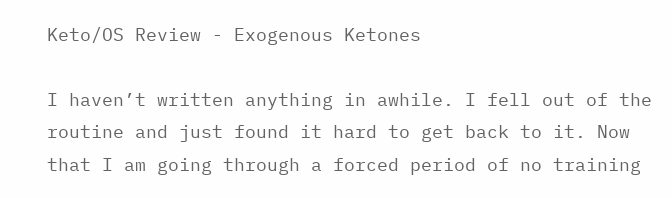Keto/OS Review - Exogenous Ketones

I haven’t written anything in awhile. I fell out of the routine and just found it hard to get back to it. Now that I am going through a forced period of no training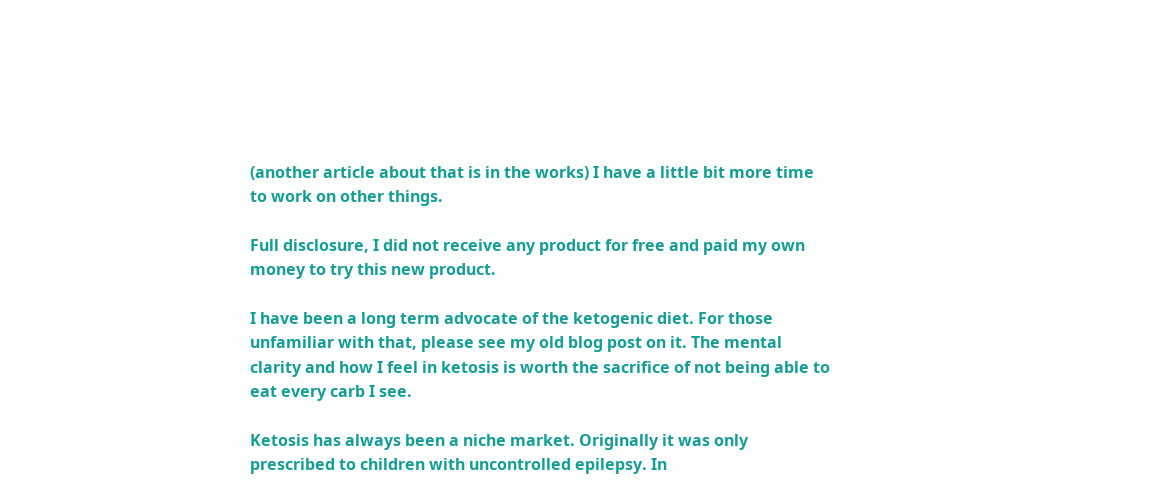(another article about that is in the works) I have a little bit more time to work on other things.

Full disclosure, I did not receive any product for free and paid my own money to try this new product.

I have been a long term advocate of the ketogenic diet. For those unfamiliar with that, please see my old blog post on it. The mental clarity and how I feel in ketosis is worth the sacrifice of not being able to eat every carb I see.

Ketosis has always been a niche market. Originally it was only prescribed to children with uncontrolled epilepsy. In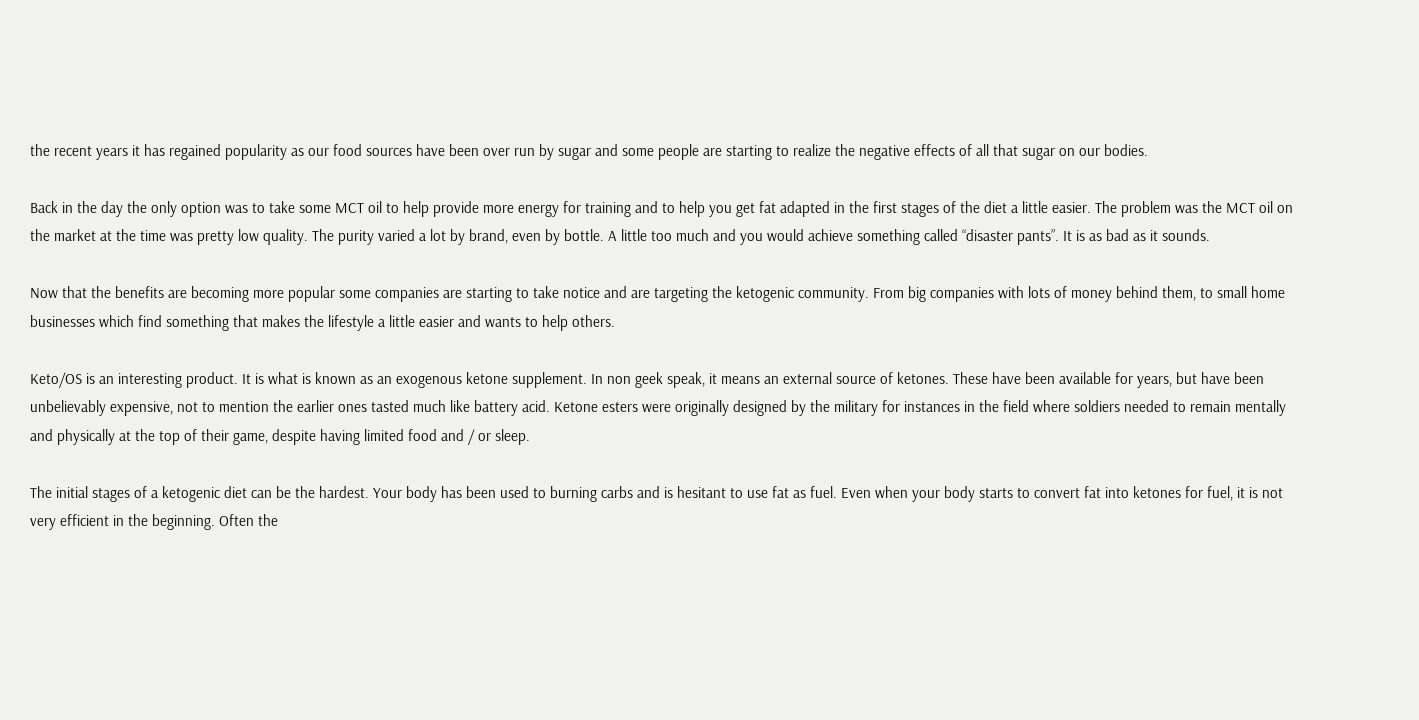the recent years it has regained popularity as our food sources have been over run by sugar and some people are starting to realize the negative effects of all that sugar on our bodies.

Back in the day the only option was to take some MCT oil to help provide more energy for training and to help you get fat adapted in the first stages of the diet a little easier. The problem was the MCT oil on the market at the time was pretty low quality. The purity varied a lot by brand, even by bottle. A little too much and you would achieve something called “disaster pants”. It is as bad as it sounds.

Now that the benefits are becoming more popular some companies are starting to take notice and are targeting the ketogenic community. From big companies with lots of money behind them, to small home businesses which find something that makes the lifestyle a little easier and wants to help others.

Keto/OS is an interesting product. It is what is known as an exogenous ketone supplement. In non geek speak, it means an external source of ketones. These have been available for years, but have been unbelievably expensive, not to mention the earlier ones tasted much like battery acid. Ketone esters were originally designed by the military for instances in the field where soldiers needed to remain mentally and physically at the top of their game, despite having limited food and / or sleep.

The initial stages of a ketogenic diet can be the hardest. Your body has been used to burning carbs and is hesitant to use fat as fuel. Even when your body starts to convert fat into ketones for fuel, it is not very efficient in the beginning. Often the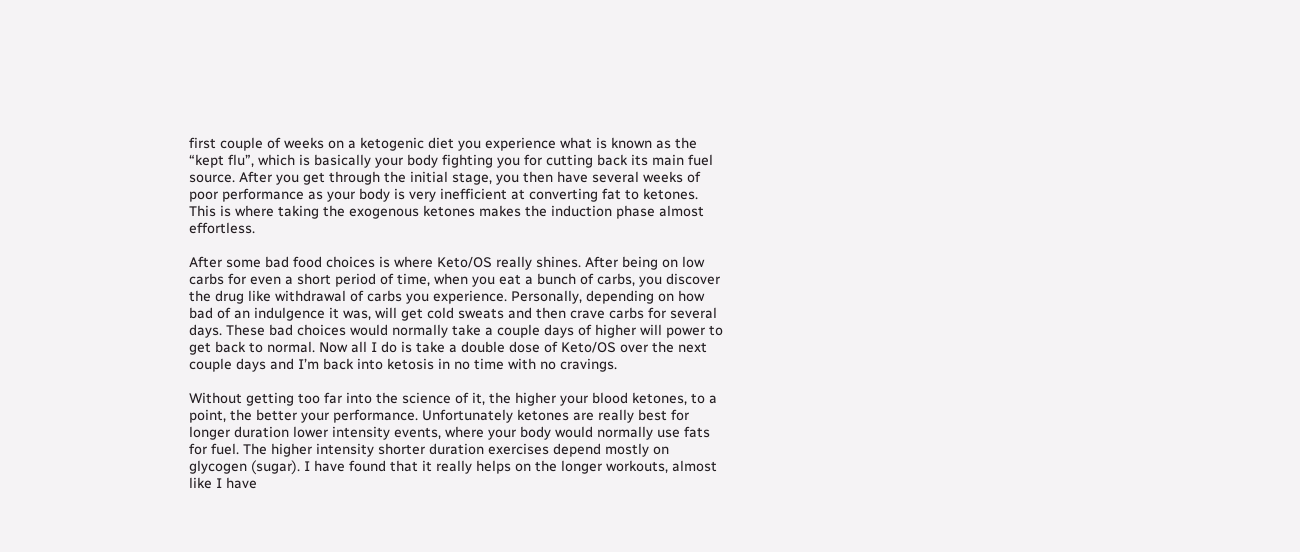first couple of weeks on a ketogenic diet you experience what is known as the “kept flu”, which is basically your body fighting you for cutting back its main fuel source. After you get through the initial stage, you then have several weeks of poor performance as your body is very inefficient at converting fat to ketones. This is where taking the exogenous ketones makes the induction phase almost effortless.

After some bad food choices is where Keto/OS really shines. After being on low carbs for even a short period of time, when you eat a bunch of carbs, you discover the drug like withdrawal of carbs you experience. Personally, depending on how bad of an indulgence it was, will get cold sweats and then crave carbs for several days. These bad choices would normally take a couple days of higher will power to get back to normal. Now all I do is take a double dose of Keto/OS over the next couple days and I’m back into ketosis in no time with no cravings.

Without getting too far into the science of it, the higher your blood ketones, to a point, the better your performance. Unfortunately ketones are really best for longer duration lower intensity events, where your body would normally use fats for fuel. The higher intensity shorter duration exercises depend mostly on glycogen (sugar). I have found that it really helps on the longer workouts, almost like I have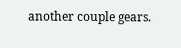another couple gears.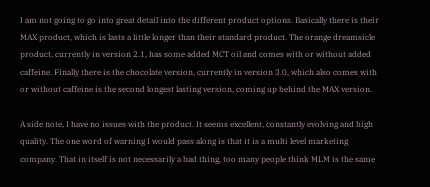I am not going to go into great detail into the different product options. Basically there is their MAX product, which is lasts a little longer than their standard product. The orange dreamsicle product, currently in version 2.1, has some added MCT oil and comes with or without added caffeine. Finally there is the chocolate version, currently in version 3.0, which also comes with or without caffeine is the second longest lasting version, coming up behind the MAX version.

A side note, I have no issues with the product. It seems excellent, constantly evolving and high quality. The one word of warning I would pass along is that it is a multi level marketing company. That in itself is not necessarily a bad thing, too many people think MLM is the same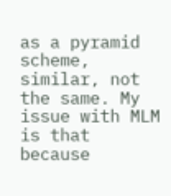as a pyramid scheme, similar, not the same. My issue with MLM is that because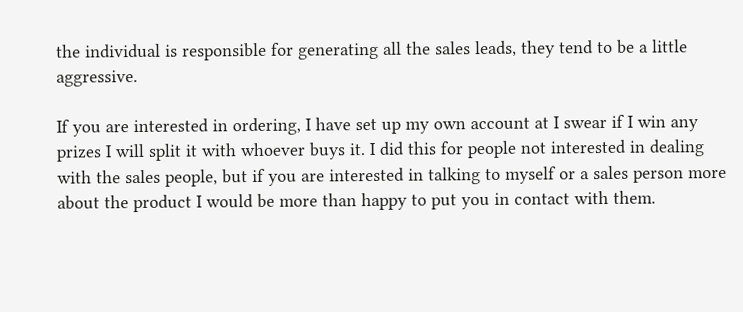the individual is responsible for generating all the sales leads, they tend to be a little aggressive.

If you are interested in ordering, I have set up my own account at I swear if I win any prizes I will split it with whoever buys it. I did this for people not interested in dealing with the sales people, but if you are interested in talking to myself or a sales person more about the product I would be more than happy to put you in contact with them.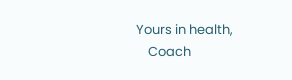Yours in health,
    Coach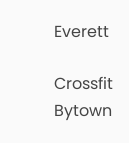Everett

Crossfit Bytown